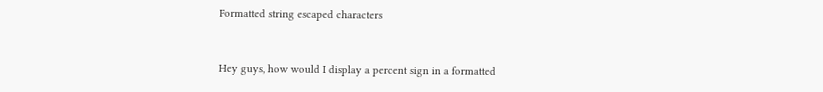Formatted string escaped characters


Hey guys, how would I display a percent sign in a formatted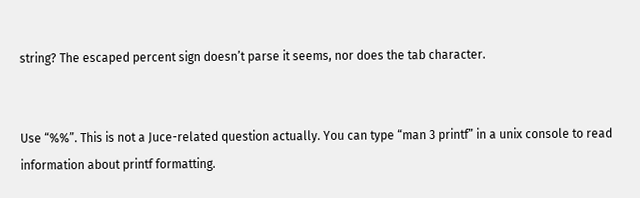string? The escaped percent sign doesn’t parse it seems, nor does the tab character.


Use “%%”. This is not a Juce-related question actually. You can type “man 3 printf” in a unix console to read information about printf formatting.